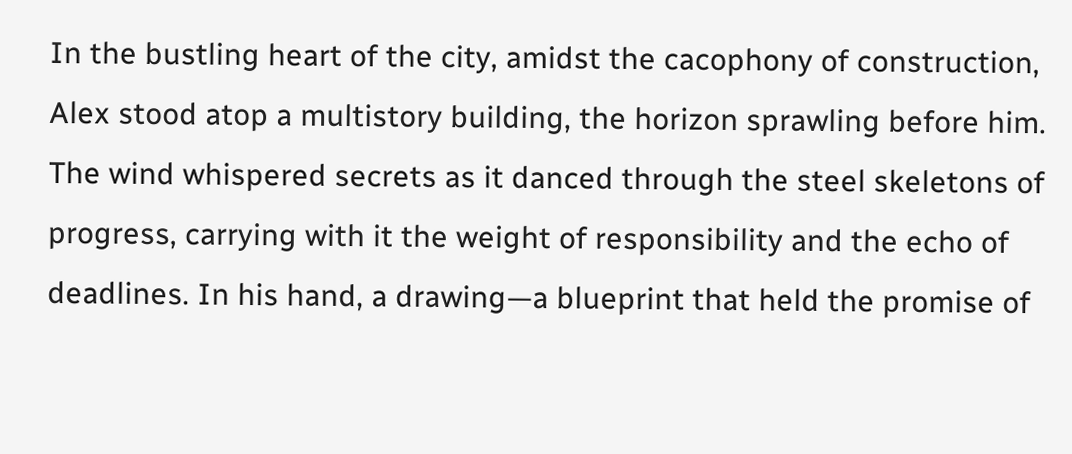In the bustling heart of the city, amidst the cacophony of construction, Alex stood atop a multistory building, the horizon sprawling before him. The wind whispered secrets as it danced through the steel skeletons of progress, carrying with it the weight of responsibility and the echo of deadlines. In his hand, a drawing—a blueprint that held the promise of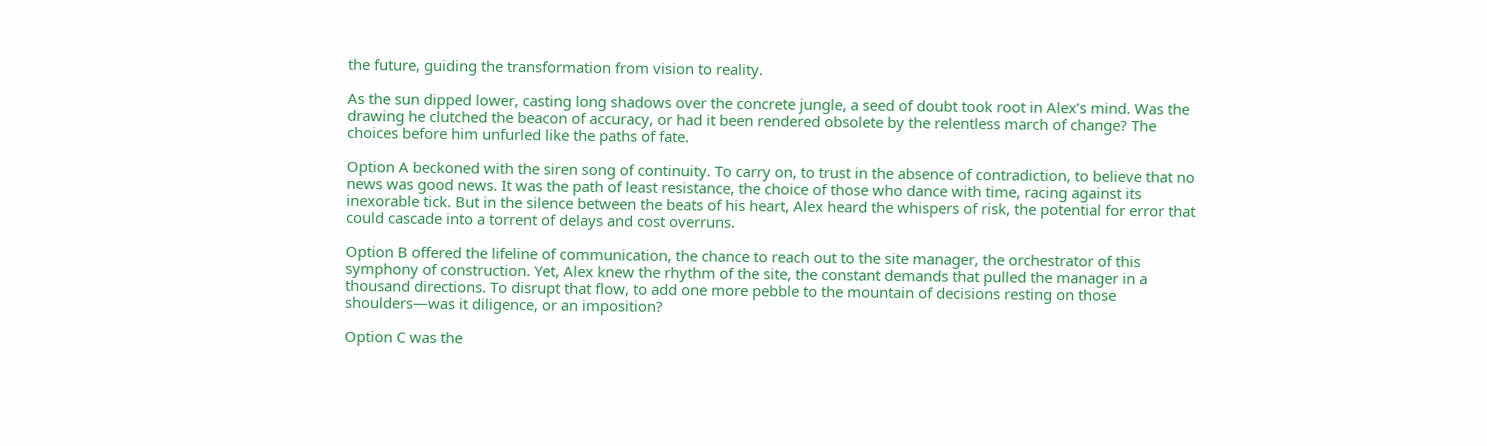the future, guiding the transformation from vision to reality.

As the sun dipped lower, casting long shadows over the concrete jungle, a seed of doubt took root in Alex’s mind. Was the drawing he clutched the beacon of accuracy, or had it been rendered obsolete by the relentless march of change? The choices before him unfurled like the paths of fate.

Option A beckoned with the siren song of continuity. To carry on, to trust in the absence of contradiction, to believe that no news was good news. It was the path of least resistance, the choice of those who dance with time, racing against its inexorable tick. But in the silence between the beats of his heart, Alex heard the whispers of risk, the potential for error that could cascade into a torrent of delays and cost overruns.

Option B offered the lifeline of communication, the chance to reach out to the site manager, the orchestrator of this symphony of construction. Yet, Alex knew the rhythm of the site, the constant demands that pulled the manager in a thousand directions. To disrupt that flow, to add one more pebble to the mountain of decisions resting on those shoulders—was it diligence, or an imposition?

Option C was the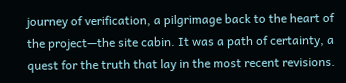journey of verification, a pilgrimage back to the heart of the project—the site cabin. It was a path of certainty, a quest for the truth that lay in the most recent revisions.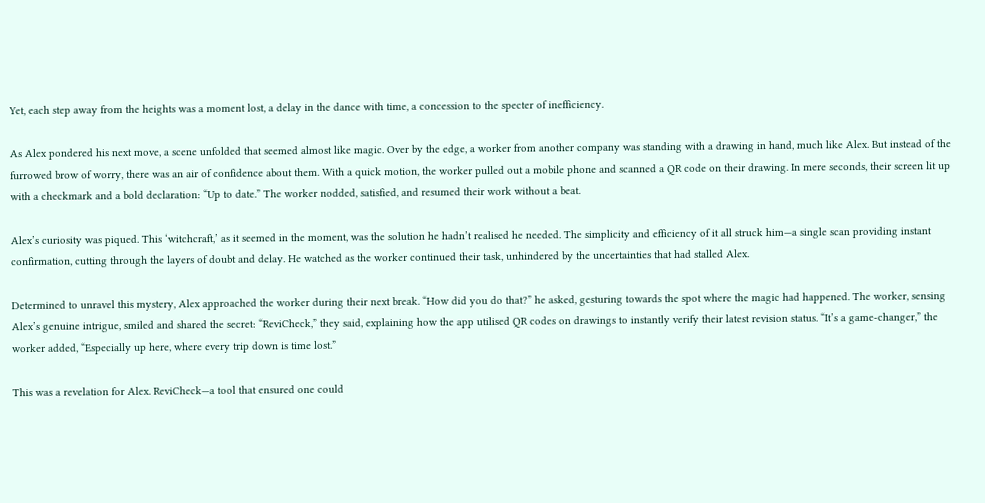Yet, each step away from the heights was a moment lost, a delay in the dance with time, a concession to the specter of inefficiency.

As Alex pondered his next move, a scene unfolded that seemed almost like magic. Over by the edge, a worker from another company was standing with a drawing in hand, much like Alex. But instead of the furrowed brow of worry, there was an air of confidence about them. With a quick motion, the worker pulled out a mobile phone and scanned a QR code on their drawing. In mere seconds, their screen lit up with a checkmark and a bold declaration: “Up to date.” The worker nodded, satisfied, and resumed their work without a beat.

Alex’s curiosity was piqued. This ‘witchcraft,’ as it seemed in the moment, was the solution he hadn’t realised he needed. The simplicity and efficiency of it all struck him—a single scan providing instant confirmation, cutting through the layers of doubt and delay. He watched as the worker continued their task, unhindered by the uncertainties that had stalled Alex.

Determined to unravel this mystery, Alex approached the worker during their next break. “How did you do that?” he asked, gesturing towards the spot where the magic had happened. The worker, sensing Alex’s genuine intrigue, smiled and shared the secret: “ReviCheck,” they said, explaining how the app utilised QR codes on drawings to instantly verify their latest revision status. “It’s a game-changer,” the worker added, “Especially up here, where every trip down is time lost.”

This was a revelation for Alex. ReviCheck—a tool that ensured one could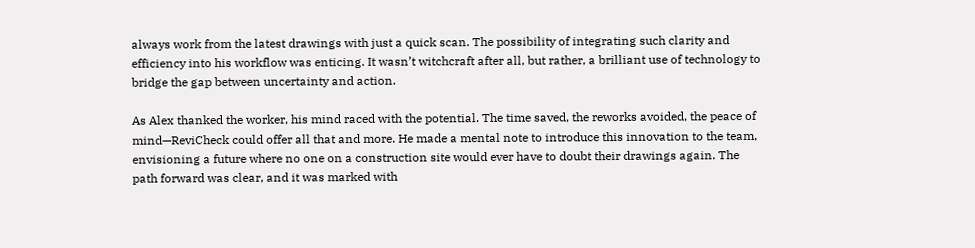always work from the latest drawings with just a quick scan. The possibility of integrating such clarity and efficiency into his workflow was enticing. It wasn’t witchcraft after all, but rather, a brilliant use of technology to bridge the gap between uncertainty and action.

As Alex thanked the worker, his mind raced with the potential. The time saved, the reworks avoided, the peace of mind—ReviCheck could offer all that and more. He made a mental note to introduce this innovation to the team, envisioning a future where no one on a construction site would ever have to doubt their drawings again. The path forward was clear, and it was marked with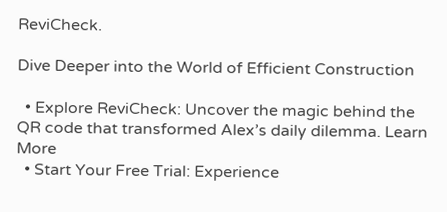ReviCheck.

Dive Deeper into the World of Efficient Construction

  • Explore ReviCheck: Uncover the magic behind the QR code that transformed Alex’s daily dilemma. Learn More
  • Start Your Free Trial: Experience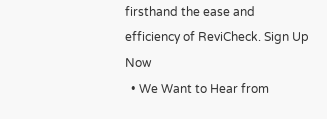firsthand the ease and efficiency of ReviCheck. Sign Up Now
  • We Want to Hear from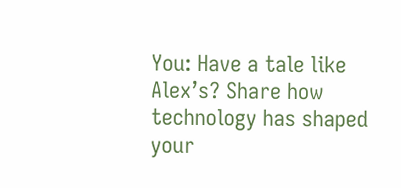You: Have a tale like Alex’s? Share how technology has shaped your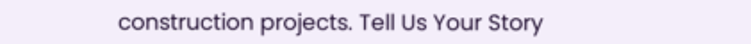construction projects. Tell Us Your Story